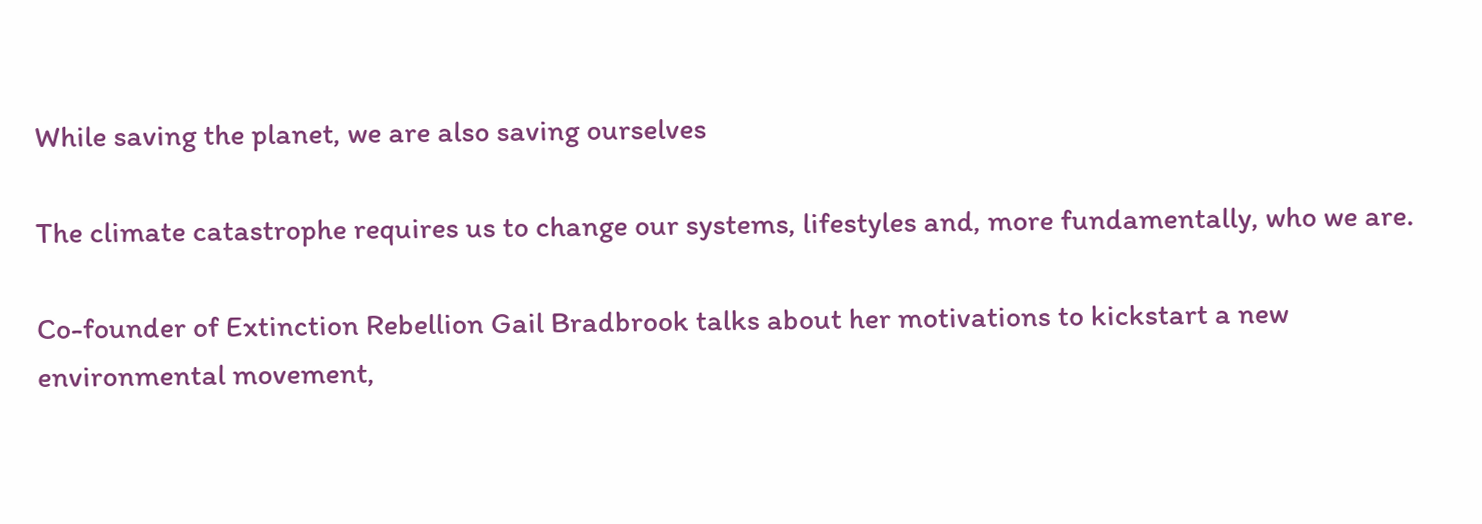While saving the planet, we are also saving ourselves

The climate catastrophe requires us to change our systems, lifestyles and, more fundamentally, who we are.

Co-founder of Extinction Rebellion Gail Bradbrook talks about her motivations to kickstart a new environmental movement,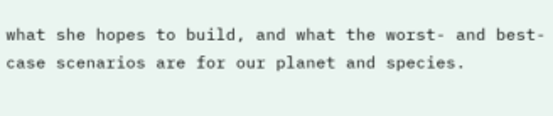what she hopes to build, and what the worst- and best-case scenarios are for our planet and species.